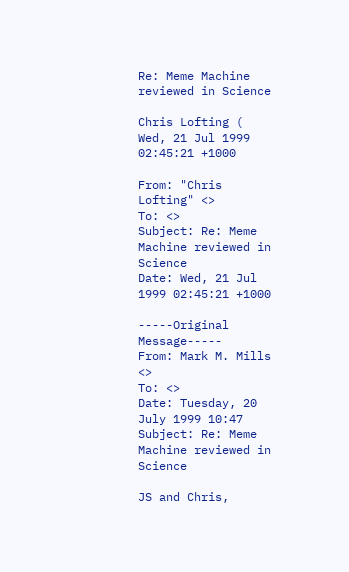Re: Meme Machine reviewed in Science

Chris Lofting (
Wed, 21 Jul 1999 02:45:21 +1000

From: "Chris Lofting" <>
To: <>
Subject: Re: Meme Machine reviewed in Science
Date: Wed, 21 Jul 1999 02:45:21 +1000

-----Original Message-----
From: Mark M. Mills <>
To: <>
Date: Tuesday, 20 July 1999 10:47
Subject: Re: Meme Machine reviewed in Science

JS and Chris,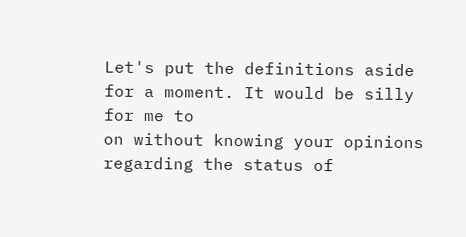Let's put the definitions aside for a moment. It would be silly for me to
on without knowing your opinions regarding the status of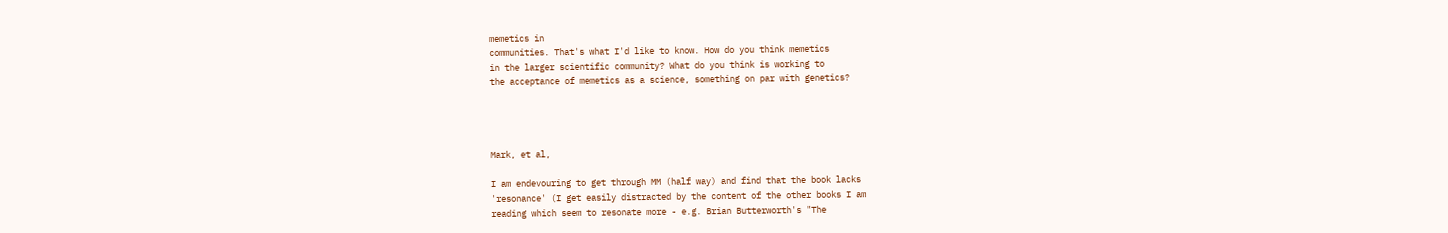memetics in
communities. That's what I'd like to know. How do you think memetics
in the larger scientific community? What do you think is working to
the acceptance of memetics as a science, something on par with genetics?




Mark, et al,

I am endevouring to get through MM (half way) and find that the book lacks
'resonance' (I get easily distracted by the content of the other books I am
reading which seem to resonate more - e.g. Brian Butterworth's "The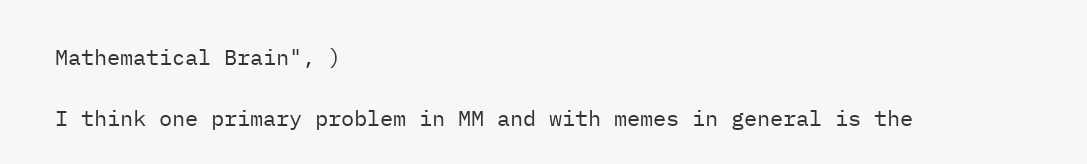Mathematical Brain", )

I think one primary problem in MM and with memes in general is the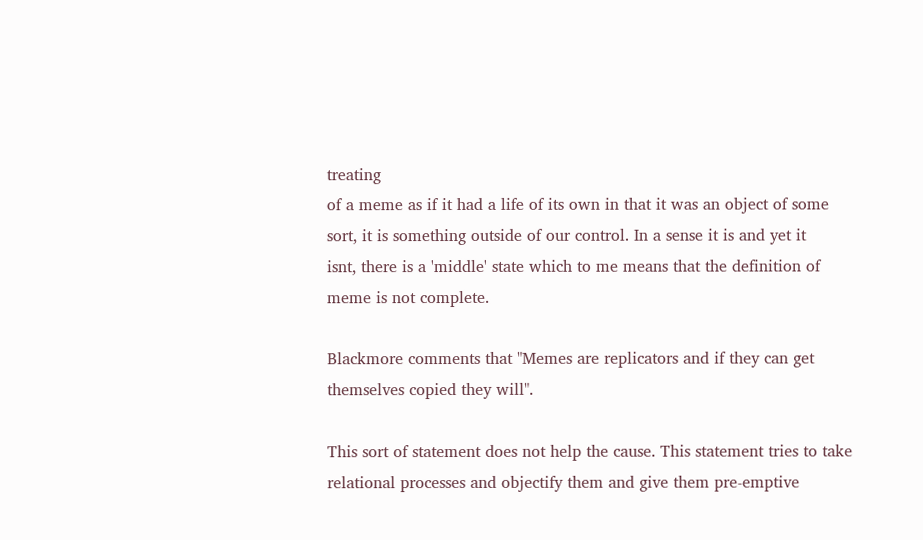treating
of a meme as if it had a life of its own in that it was an object of some
sort, it is something outside of our control. In a sense it is and yet it
isnt, there is a 'middle' state which to me means that the definition of
meme is not complete.

Blackmore comments that "Memes are replicators and if they can get
themselves copied they will".

This sort of statement does not help the cause. This statement tries to take
relational processes and objectify them and give them pre-emptive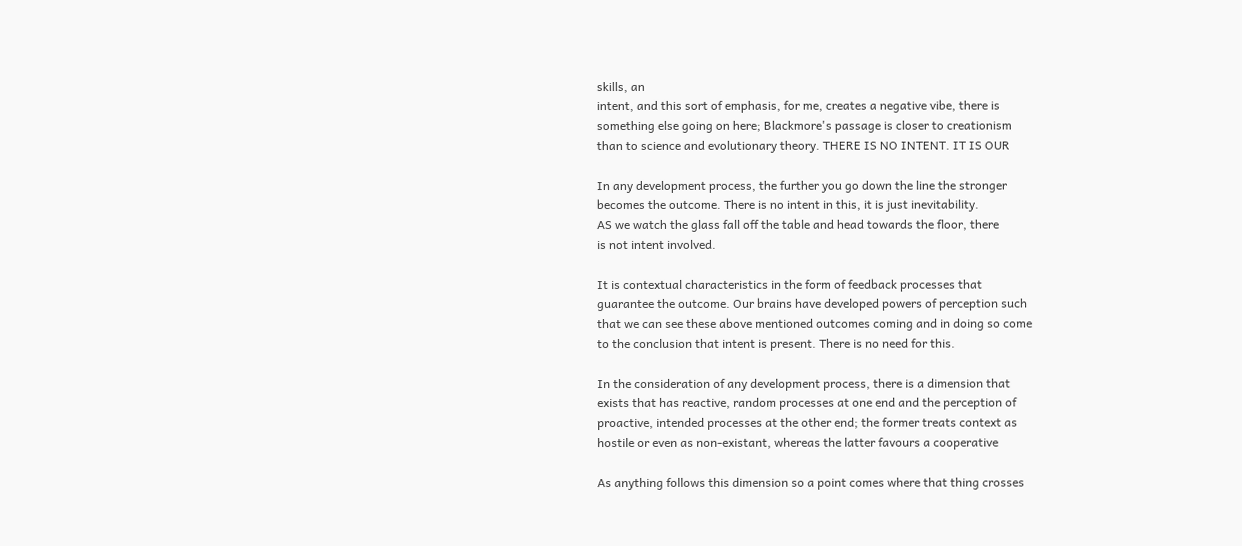skills, an
intent, and this sort of emphasis, for me, creates a negative vibe, there is
something else going on here; Blackmore's passage is closer to creationism
than to science and evolutionary theory. THERE IS NO INTENT. IT IS OUR

In any development process, the further you go down the line the stronger
becomes the outcome. There is no intent in this, it is just inevitability.
AS we watch the glass fall off the table and head towards the floor, there
is not intent involved.

It is contextual characteristics in the form of feedback processes that
guarantee the outcome. Our brains have developed powers of perception such
that we can see these above mentioned outcomes coming and in doing so come
to the conclusion that intent is present. There is no need for this.

In the consideration of any development process, there is a dimension that
exists that has reactive, random processes at one end and the perception of
proactive, intended processes at the other end; the former treats context as
hostile or even as non-existant, whereas the latter favours a cooperative

As anything follows this dimension so a point comes where that thing crosses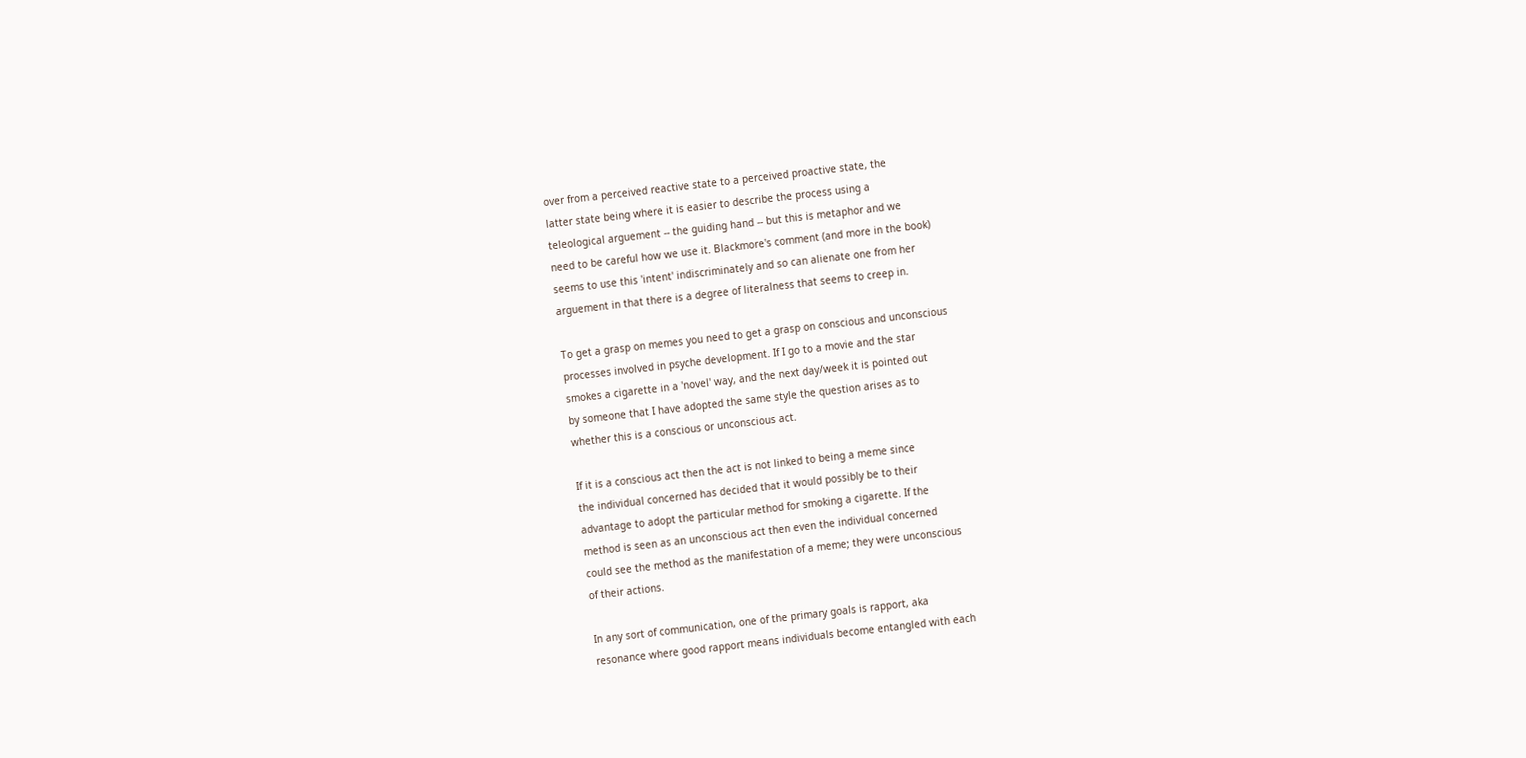over from a perceived reactive state to a perceived proactive state, the
latter state being where it is easier to describe the process using a
teleological arguement -- the guiding hand -- but this is metaphor and we
need to be careful how we use it. Blackmore's comment (and more in the book)
seems to use this 'intent' indiscriminately and so can alienate one from her
arguement in that there is a degree of literalness that seems to creep in.

To get a grasp on memes you need to get a grasp on conscious and unconscious
processes involved in psyche development. If I go to a movie and the star
smokes a cigarette in a 'novel' way, and the next day/week it is pointed out
by someone that I have adopted the same style the question arises as to
whether this is a conscious or unconscious act.

If it is a conscious act then the act is not linked to being a meme since
the individual concerned has decided that it would possibly be to their
advantage to adopt the particular method for smoking a cigarette. If the
method is seen as an unconscious act then even the individual concerned
could see the method as the manifestation of a meme; they were unconscious
of their actions.

In any sort of communication, one of the primary goals is rapport, aka
resonance where good rapport means individuals become entangled with each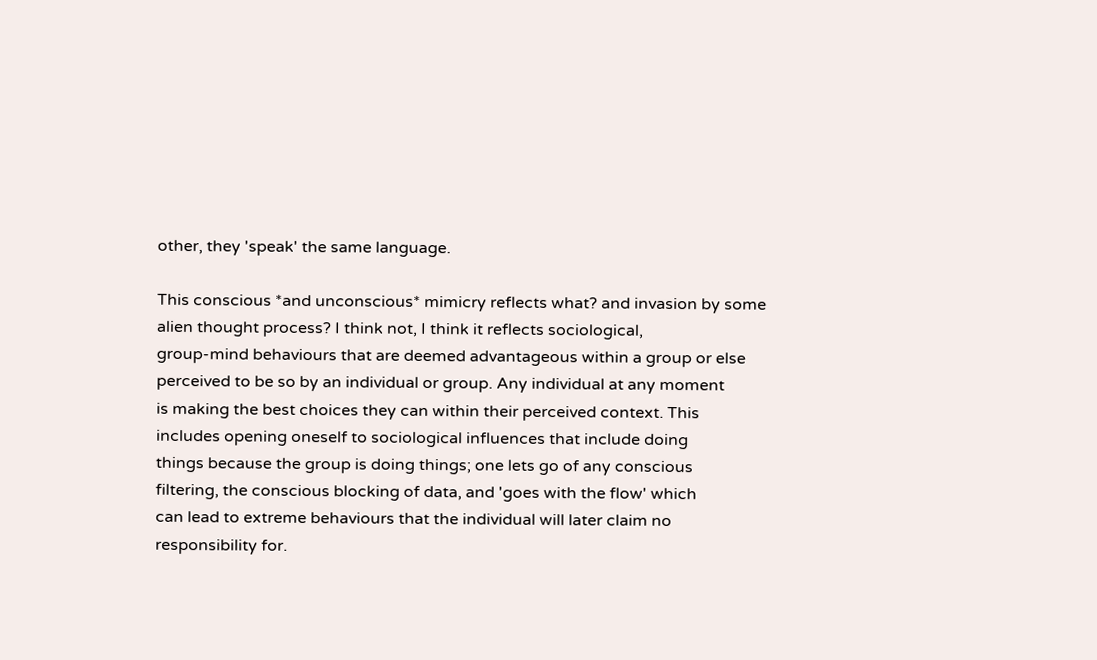other, they 'speak' the same language.

This conscious *and unconscious* mimicry reflects what? and invasion by some
alien thought process? I think not, I think it reflects sociological,
group-mind behaviours that are deemed advantageous within a group or else
perceived to be so by an individual or group. Any individual at any moment
is making the best choices they can within their perceived context. This
includes opening oneself to sociological influences that include doing
things because the group is doing things; one lets go of any conscious
filtering, the conscious blocking of data, and 'goes with the flow' which
can lead to extreme behaviours that the individual will later claim no
responsibility for.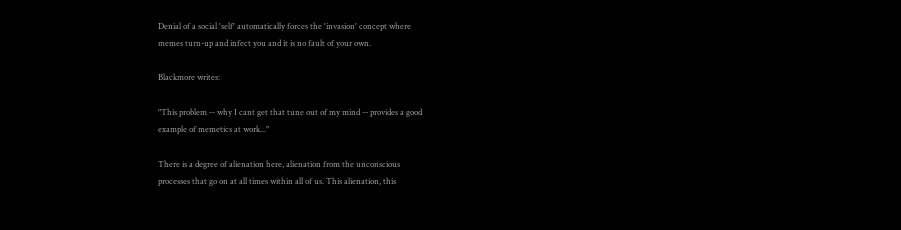Denial of a social 'self' automatically forces the 'invasion' concept where
memes turn-up and infect you and it is no fault of your own.

Blackmore writes:

"This problem -- why I cant get that tune out of my mind -- provides a good
example of memetics at work..."

There is a degree of alienation here, alienation from the unconscious
processes that go on at all times within all of us. This alienation, this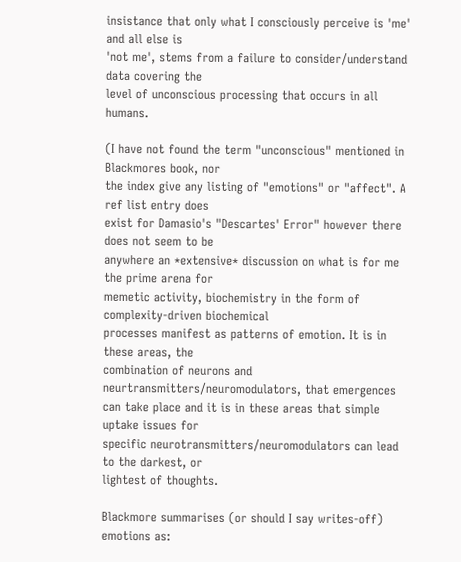insistance that only what I consciously perceive is 'me' and all else is
'not me', stems from a failure to consider/understand data covering the
level of unconscious processing that occurs in all humans.

(I have not found the term "unconscious" mentioned in Blackmores book, nor
the index give any listing of "emotions" or "affect". A ref list entry does
exist for Damasio's "Descartes' Error" however there does not seem to be
anywhere an *extensive* discussion on what is for me the prime arena for
memetic activity, biochemistry in the form of complexity-driven biochemical
processes manifest as patterns of emotion. It is in these areas, the
combination of neurons and neurtransmitters/neuromodulators, that emergences
can take place and it is in these areas that simple uptake issues for
specific neurotransmitters/neuromodulators can lead to the darkest, or
lightest of thoughts.

Blackmore summarises (or should I say writes-off) emotions as: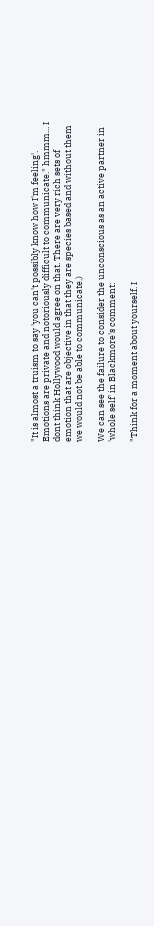"It is almost a truism to say 'you can't possibly know how I'm feeling'.
Emotions are private and notoriously difficult to communicate." hmmm... I
dont think Hollywood would agree on that. There are very rich sets of
emotion that are objective in that they are species based and without them
we would not be able to communicate.)

We can see the failure to consider the unconscious as an active partner in
'whole self' in Blackmore's comment:

"Think for a moment about yourself. I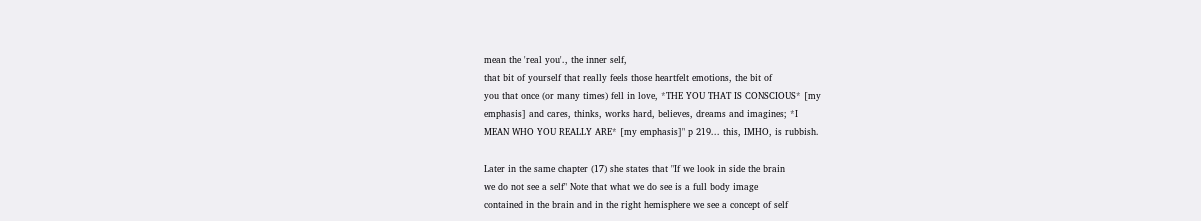mean the 'real you'., the inner self,
that bit of yourself that really feels those heartfelt emotions, the bit of
you that once (or many times) fell in love, *THE YOU THAT IS CONSCIOUS* [my
emphasis] and cares, thinks, works hard, believes, dreams and imagines; *I
MEAN WHO YOU REALLY ARE* [my emphasis]" p 219... this, IMHO, is rubbish.

Later in the same chapter (17) she states that "If we look in side the brain
we do not see a self" Note that what we do see is a full body image
contained in the brain and in the right hemisphere we see a concept of self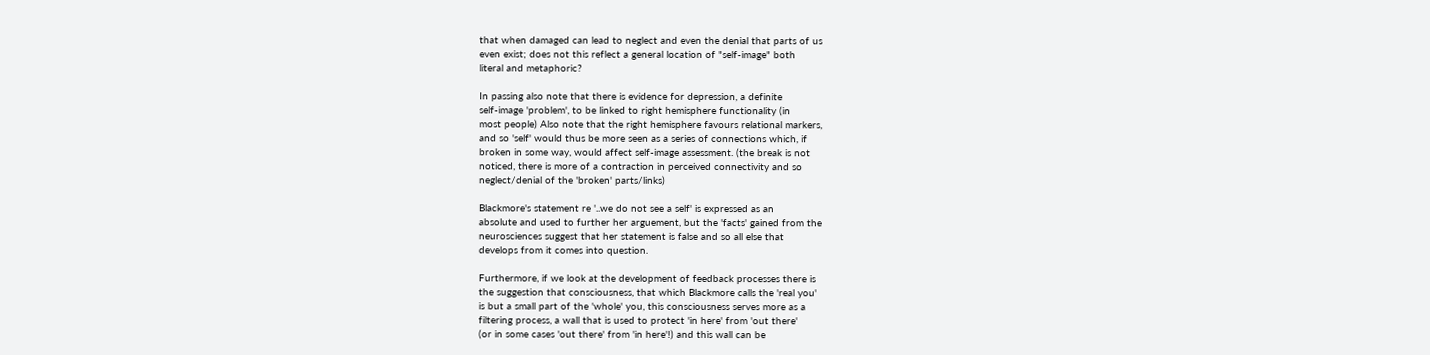that when damaged can lead to neglect and even the denial that parts of us
even exist; does not this reflect a general location of "self-image" both
literal and metaphoric?

In passing also note that there is evidence for depression, a definite
self-image 'problem', to be linked to right hemisphere functionality (in
most people) Also note that the right hemisphere favours relational markers,
and so 'self' would thus be more seen as a series of connections which, if
broken in some way, would affect self-image assessment. (the break is not
noticed, there is more of a contraction in perceived connectivity and so
neglect/denial of the 'broken' parts/links)

Blackmore's statement re '..we do not see a self' is expressed as an
absolute and used to further her arguement, but the 'facts' gained from the
neurosciences suggest that her statement is false and so all else that
develops from it comes into question.

Furthermore, if we look at the development of feedback processes there is
the suggestion that consciousness, that which Blackmore calls the 'real you'
is but a small part of the 'whole' you, this consciousness serves more as a
filtering process, a wall that is used to protect 'in here' from 'out there'
(or in some cases 'out there' from 'in here'!) and this wall can be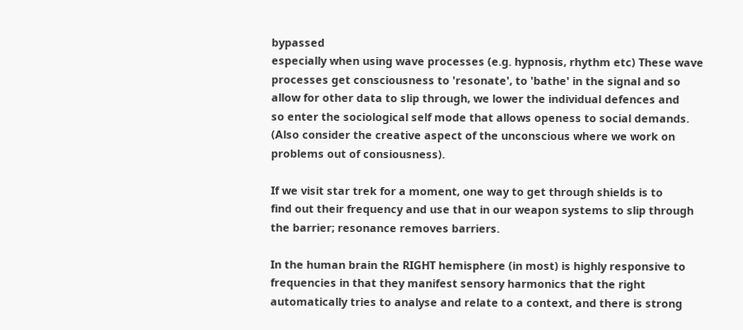bypassed
especially when using wave processes (e.g. hypnosis, rhythm etc) These wave
processes get consciousness to 'resonate', to 'bathe' in the signal and so
allow for other data to slip through, we lower the individual defences and
so enter the sociological self mode that allows openess to social demands.
(Also consider the creative aspect of the unconscious where we work on
problems out of consiousness).

If we visit star trek for a moment, one way to get through shields is to
find out their frequency and use that in our weapon systems to slip through
the barrier; resonance removes barriers.

In the human brain the RIGHT hemisphere (in most) is highly responsive to
frequencies in that they manifest sensory harmonics that the right
automatically tries to analyse and relate to a context, and there is strong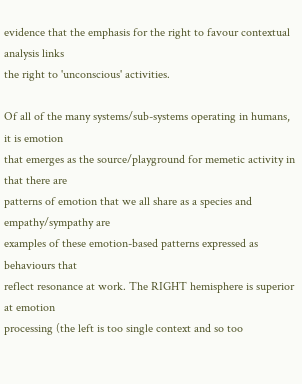evidence that the emphasis for the right to favour contextual analysis links
the right to 'unconscious' activities.

Of all of the many systems/sub-systems operating in humans, it is emotion
that emerges as the source/playground for memetic activity in that there are
patterns of emotion that we all share as a species and empathy/sympathy are
examples of these emotion-based patterns expressed as behaviours that
reflect resonance at work. The RIGHT hemisphere is superior at emotion
processing (the left is too single context and so too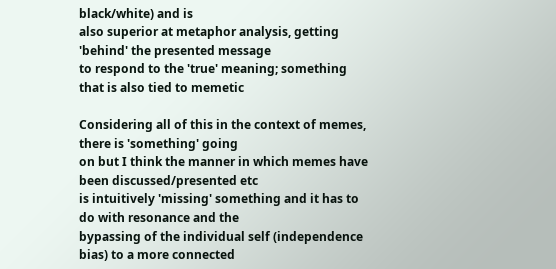black/white) and is
also superior at metaphor analysis, getting 'behind' the presented message
to respond to the 'true' meaning; something that is also tied to memetic

Considering all of this in the context of memes, there is 'something' going
on but I think the manner in which memes have been discussed/presented etc
is intuitively 'missing' something and it has to do with resonance and the
bypassing of the individual self (independence bias) to a more connected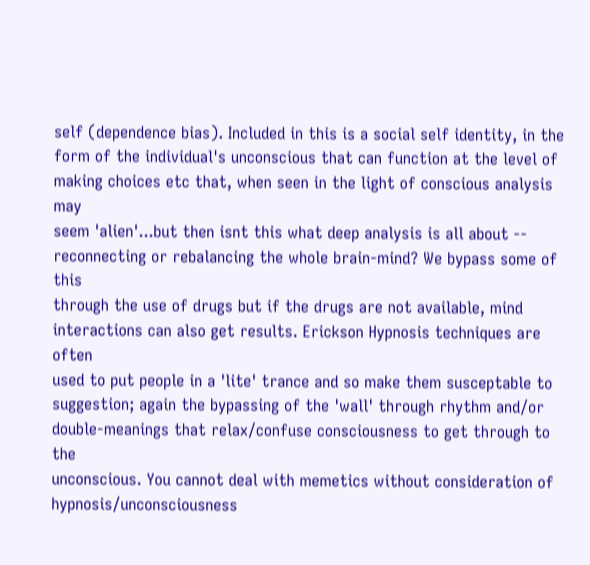self (dependence bias). Included in this is a social self identity, in the
form of the individual's unconscious that can function at the level of
making choices etc that, when seen in the light of conscious analysis may
seem 'alien'...but then isnt this what deep analysis is all about --
reconnecting or rebalancing the whole brain-mind? We bypass some of this
through the use of drugs but if the drugs are not available, mind
interactions can also get results. Erickson Hypnosis techniques are often
used to put people in a 'lite' trance and so make them susceptable to
suggestion; again the bypassing of the 'wall' through rhythm and/or
double-meanings that relax/confuse consciousness to get through to the
unconscious. You cannot deal with memetics without consideration of
hypnosis/unconsciousness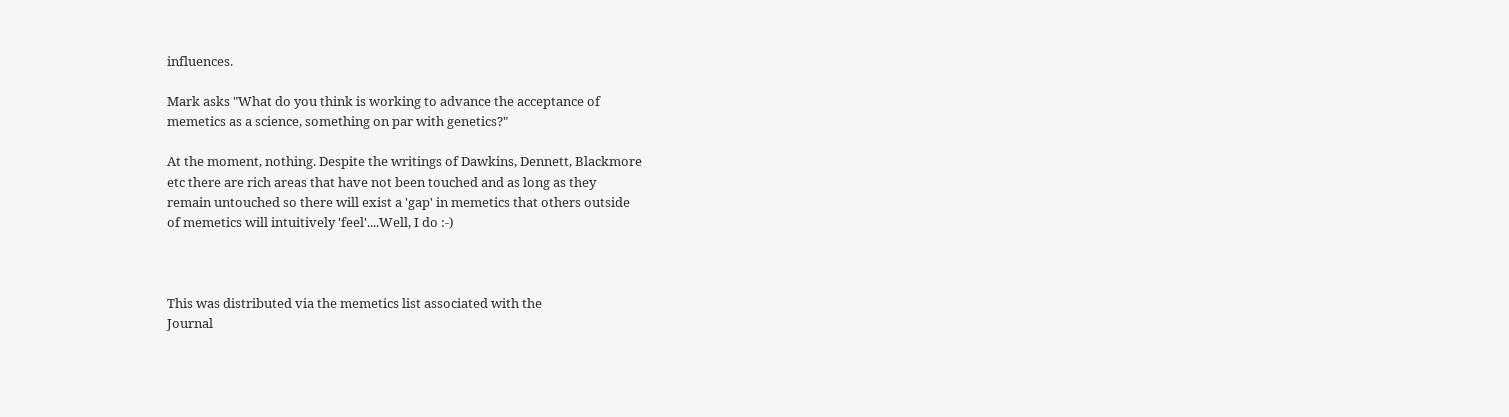influences.

Mark asks "What do you think is working to advance the acceptance of
memetics as a science, something on par with genetics?"

At the moment, nothing. Despite the writings of Dawkins, Dennett, Blackmore
etc there are rich areas that have not been touched and as long as they
remain untouched so there will exist a 'gap' in memetics that others outside
of memetics will intuitively 'feel'....Well, I do :-)



This was distributed via the memetics list associated with the
Journal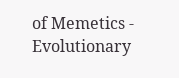of Memetics - Evolutionary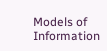Models of Information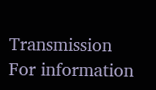Transmission
For information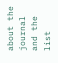about the journal and the list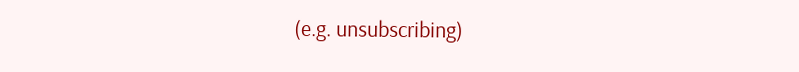(e.g. unsubscribing)